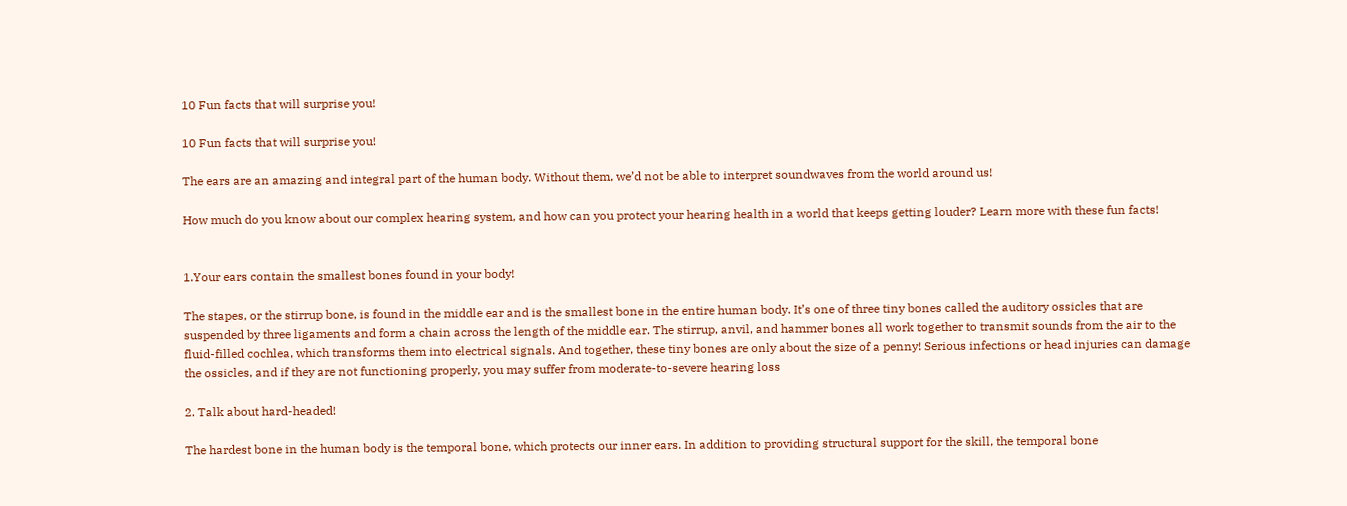10 Fun facts that will surprise you!

10 Fun facts that will surprise you!

The ears are an amazing and integral part of the human body. Without them, we’d not be able to interpret soundwaves from the world around us!

How much do you know about our complex hearing system, and how can you protect your hearing health in a world that keeps getting louder? Learn more with these fun facts!


1.Your ears contain the smallest bones found in your body!

The stapes, or the stirrup bone, is found in the middle ear and is the smallest bone in the entire human body. It’s one of three tiny bones called the auditory ossicles that are suspended by three ligaments and form a chain across the length of the middle ear. The stirrup, anvil, and hammer bones all work together to transmit sounds from the air to the fluid-filled cochlea, which transforms them into electrical signals. And together, these tiny bones are only about the size of a penny! Serious infections or head injuries can damage the ossicles, and if they are not functioning properly, you may suffer from moderate-to-severe hearing loss

2. Talk about hard-headed!

The hardest bone in the human body is the temporal bone, which protects our inner ears. In addition to providing structural support for the skill, the temporal bone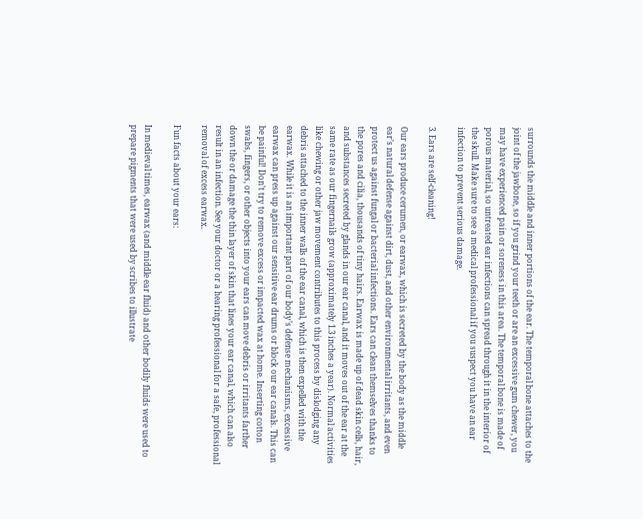surrounds the middle and inner portions of the ear. The temporal bone attaches to the joint of the jawbone, so if you grind your teeth or are an excessive gum chewer, you may have experienced pain or soreness in this area. The temporal bone is made of porous material, so untreated ear infections can spread through it in the interior of the skull. Make sure to see a medical professional if you suspect you have an ear infection to prevent serious damage.

3. Ears are self-cleaning!

Our ears produce cerumen, or earwax, which is secreted by the body as the middle ear’s natural defense against dirt, dust, and other environmental irritants, and even protect us against fungal or bacterial infections. Ears can clean themselves thanks to the pores and cilia, thousands of tiny hairs. Earwax is made up of dead skin cells, hair, and substances secreted by glands in our ear canal, and it moves out of the ear at the same rate as our fingernails grow (approximately 1.3 inches a year). Normal activities like chewing or other jaw movement contributes to this process by dislodging any debris attached to the inner walls of the ear canal, which is then expelled with the earwax. While it is an important part of our body’s defense mechanisms, excessive earwax can press up against our sensitive ear drums or block our ear canals. This can be painful! Don’t try to remove excess or impacted wax at home. Inserting cotton swabs, fingers, or other objects into your ears can move debris or irritants farther down the or damage the thin layer of skin that lines your ear canal, which can also result in an infection. See your doctor or a hearing professional for a safe, professional removal of excess earwax.

Fun facts about your ears:

In medieval times, earwax (and middle ear fluid) and other bodily fluids were used to prepare pigments that were used by scribes to illustrate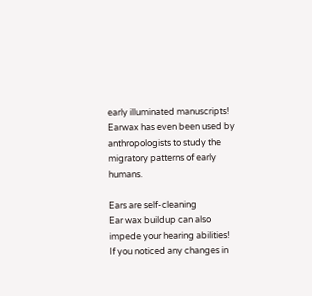early illuminated manuscripts! Earwax has even been used by anthropologists to study the migratory patterns of early humans.

Ears are self-cleaning
Ear wax buildup can also impede your hearing abilities! If you noticed any changes in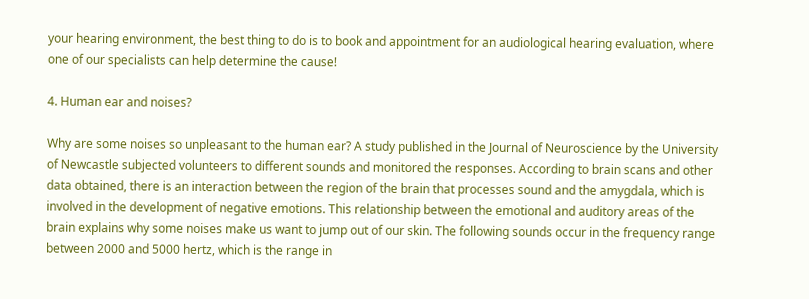your hearing environment, the best thing to do is to book and appointment for an audiological hearing evaluation, where one of our specialists can help determine the cause!

4. Human ear and noises?

Why are some noises so unpleasant to the human ear? A study published in the Journal of Neuroscience by the University of Newcastle subjected volunteers to different sounds and monitored the responses. According to brain scans and other data obtained, there is an interaction between the region of the brain that processes sound and the amygdala, which is involved in the development of negative emotions. This relationship between the emotional and auditory areas of the brain explains why some noises make us want to jump out of our skin. The following sounds occur in the frequency range between 2000 and 5000 hertz, which is the range in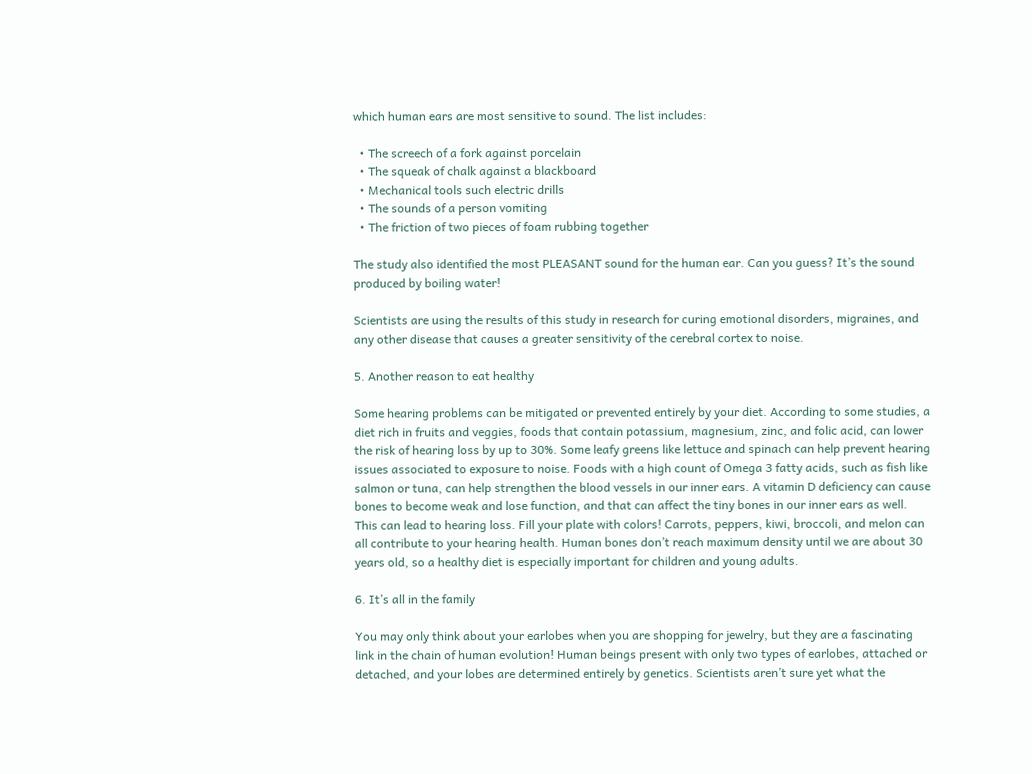which human ears are most sensitive to sound. The list includes:

  • The screech of a fork against porcelain
  • The squeak of chalk against a blackboard
  • Mechanical tools such electric drills
  • The sounds of a person vomiting
  • The friction of two pieces of foam rubbing together

The study also identified the most PLEASANT sound for the human ear. Can you guess? It’s the sound produced by boiling water!

Scientists are using the results of this study in research for curing emotional disorders, migraines, and any other disease that causes a greater sensitivity of the cerebral cortex to noise.

5. Another reason to eat healthy

Some hearing problems can be mitigated or prevented entirely by your diet. According to some studies, a diet rich in fruits and veggies, foods that contain potassium, magnesium, zinc, and folic acid, can lower the risk of hearing loss by up to 30%. Some leafy greens like lettuce and spinach can help prevent hearing issues associated to exposure to noise. Foods with a high count of Omega 3 fatty acids, such as fish like salmon or tuna, can help strengthen the blood vessels in our inner ears. A vitamin D deficiency can cause bones to become weak and lose function, and that can affect the tiny bones in our inner ears as well. This can lead to hearing loss. Fill your plate with colors! Carrots, peppers, kiwi, broccoli, and melon can all contribute to your hearing health. Human bones don’t reach maximum density until we are about 30 years old, so a healthy diet is especially important for children and young adults.

6. It’s all in the family

You may only think about your earlobes when you are shopping for jewelry, but they are a fascinating link in the chain of human evolution! Human beings present with only two types of earlobes, attached or detached, and your lobes are determined entirely by genetics. Scientists aren’t sure yet what the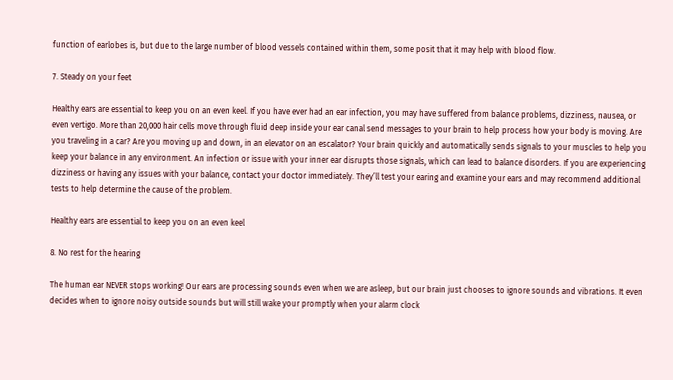function of earlobes is, but due to the large number of blood vessels contained within them, some posit that it may help with blood flow.

7. Steady on your feet

Healthy ears are essential to keep you on an even keel. If you have ever had an ear infection, you may have suffered from balance problems, dizziness, nausea, or even vertigo. More than 20,000 hair cells move through fluid deep inside your ear canal send messages to your brain to help process how your body is moving. Are you traveling in a car? Are you moving up and down, in an elevator on an escalator? Your brain quickly and automatically sends signals to your muscles to help you keep your balance in any environment. An infection or issue with your inner ear disrupts those signals, which can lead to balance disorders. If you are experiencing dizziness or having any issues with your balance, contact your doctor immediately. They’ll test your earing and examine your ears and may recommend additional tests to help determine the cause of the problem.

Healthy ears are essential to keep you on an even keel

8. No rest for the hearing

The human ear NEVER stops working! Our ears are processing sounds even when we are asleep, but our brain just chooses to ignore sounds and vibrations. It even decides when to ignore noisy outside sounds but will still wake your promptly when your alarm clock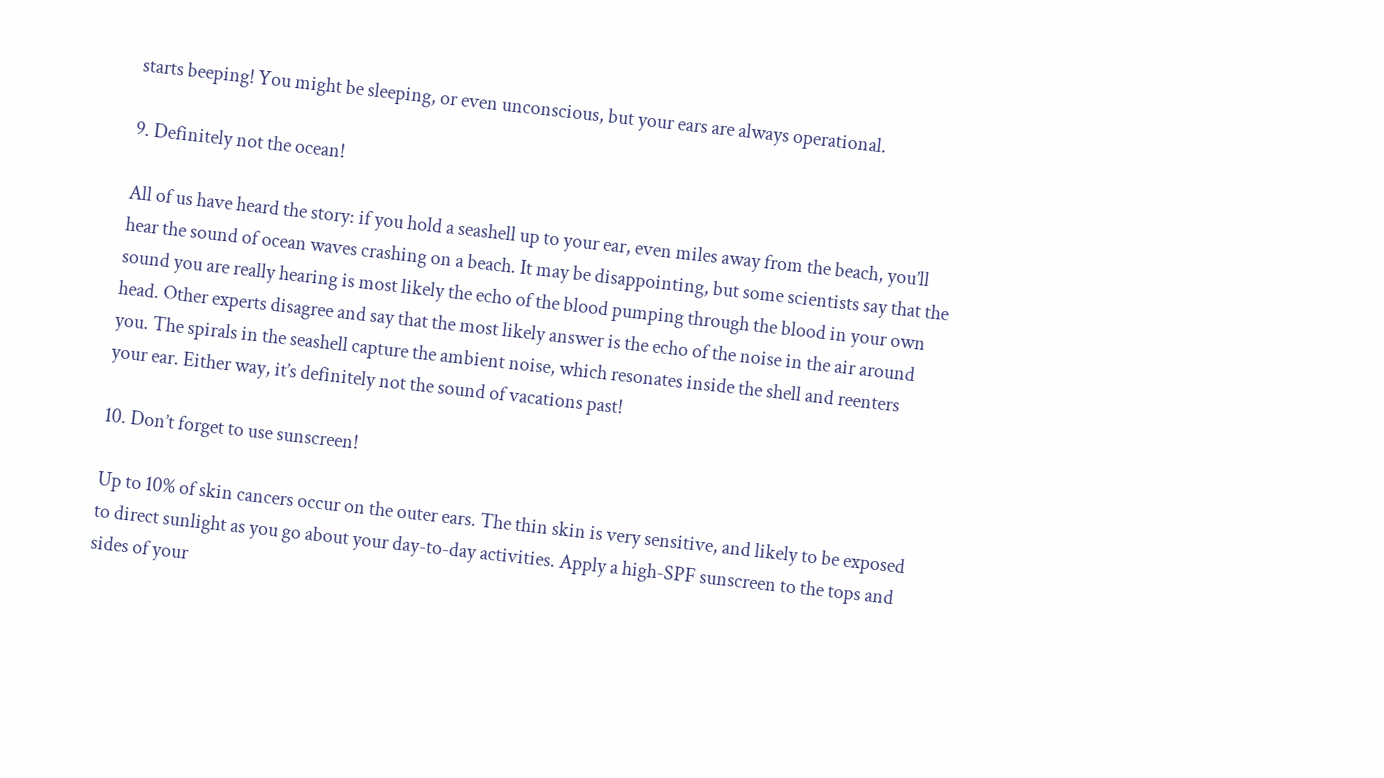starts beeping! You might be sleeping, or even unconscious, but your ears are always operational.

9. Definitely not the ocean!

All of us have heard the story: if you hold a seashell up to your ear, even miles away from the beach, you’ll hear the sound of ocean waves crashing on a beach. It may be disappointing, but some scientists say that the sound you are really hearing is most likely the echo of the blood pumping through the blood in your own head. Other experts disagree and say that the most likely answer is the echo of the noise in the air around you. The spirals in the seashell capture the ambient noise, which resonates inside the shell and reenters your ear. Either way, it’s definitely not the sound of vacations past!

10. Don’t forget to use sunscreen!

Up to 10% of skin cancers occur on the outer ears. The thin skin is very sensitive, and likely to be exposed to direct sunlight as you go about your day-to-day activities. Apply a high-SPF sunscreen to the tops and sides of your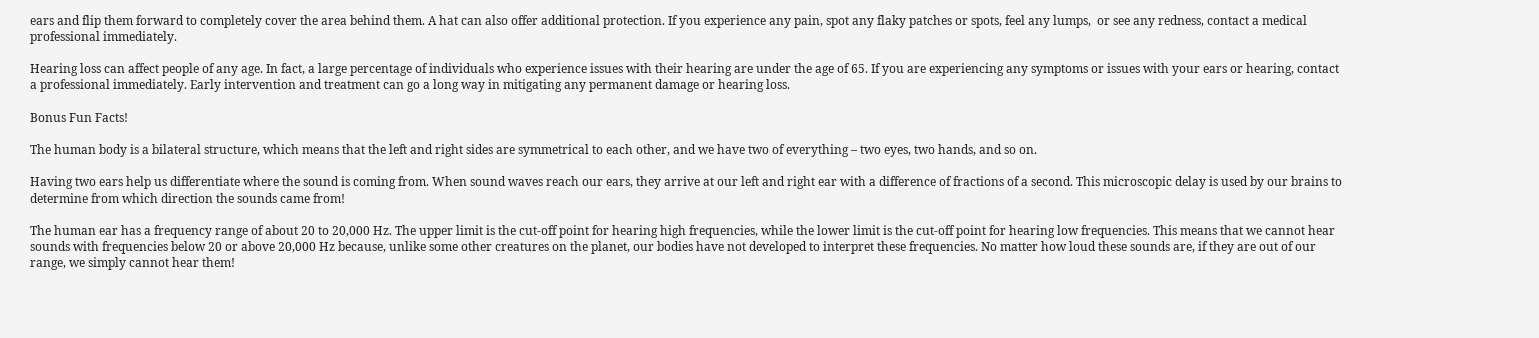ears and flip them forward to completely cover the area behind them. A hat can also offer additional protection. If you experience any pain, spot any flaky patches or spots, feel any lumps,  or see any redness, contact a medical professional immediately.

Hearing loss can affect people of any age. In fact, a large percentage of individuals who experience issues with their hearing are under the age of 65. If you are experiencing any symptoms or issues with your ears or hearing, contact a professional immediately. Early intervention and treatment can go a long way in mitigating any permanent damage or hearing loss.

Bonus Fun Facts!

The human body is a bilateral structure, which means that the left and right sides are symmetrical to each other, and we have two of everything – two eyes, two hands, and so on.

Having two ears help us differentiate where the sound is coming from. When sound waves reach our ears, they arrive at our left and right ear with a difference of fractions of a second. This microscopic delay is used by our brains to determine from which direction the sounds came from!

The human ear has a frequency range of about 20 to 20,000 Hz. The upper limit is the cut-off point for hearing high frequencies, while the lower limit is the cut-off point for hearing low frequencies. This means that we cannot hear sounds with frequencies below 20 or above 20,000 Hz because, unlike some other creatures on the planet, our bodies have not developed to interpret these frequencies. No matter how loud these sounds are, if they are out of our range, we simply cannot hear them!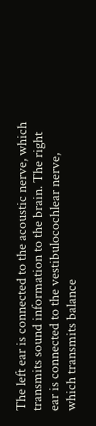The left ear is connected to the acoustic nerve, which transmits sound information to the brain. The right ear is connected to the vestibulocochlear nerve, which transmits balance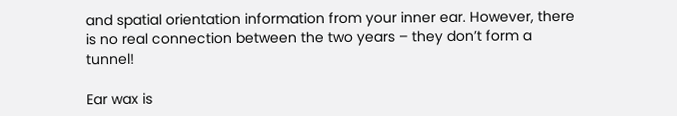and spatial orientation information from your inner ear. However, there is no real connection between the two years – they don’t form a tunnel!

Ear wax is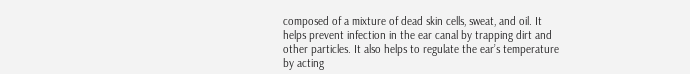composed of a mixture of dead skin cells, sweat, and oil. It helps prevent infection in the ear canal by trapping dirt and other particles. It also helps to regulate the ear’s temperature by acting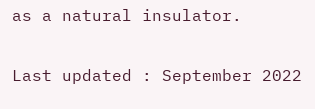as a natural insulator.

Last updated : September 2022